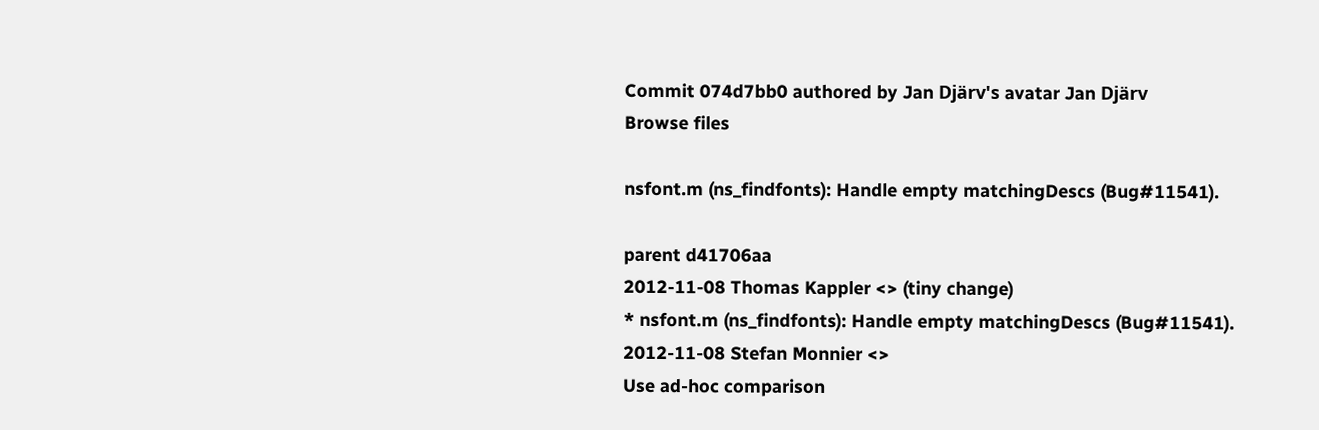Commit 074d7bb0 authored by Jan Djärv's avatar Jan Djärv
Browse files

nsfont.m (ns_findfonts): Handle empty matchingDescs (Bug#11541).

parent d41706aa
2012-11-08 Thomas Kappler <> (tiny change)
* nsfont.m (ns_findfonts): Handle empty matchingDescs (Bug#11541).
2012-11-08 Stefan Monnier <>
Use ad-hoc comparison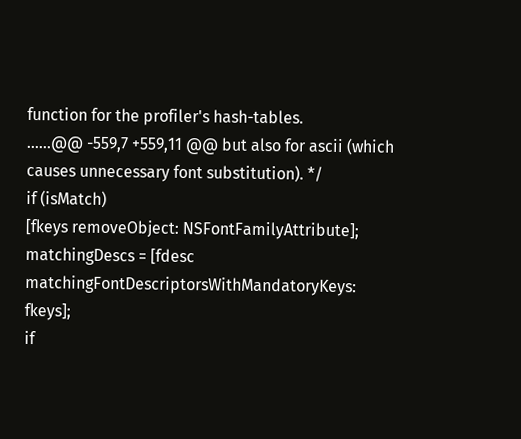function for the profiler's hash-tables.
......@@ -559,7 +559,11 @@ but also for ascii (which causes unnecessary font substitution). */
if (isMatch)
[fkeys removeObject: NSFontFamilyAttribute];
matchingDescs = [fdesc matchingFontDescriptorsWithMandatoryKeys: fkeys];
if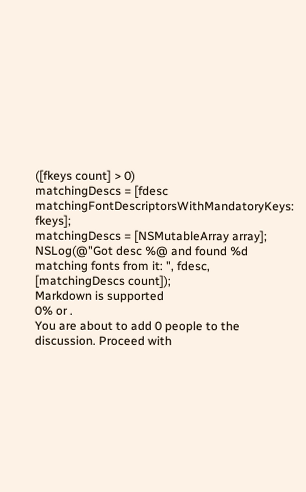([fkeys count] > 0)
matchingDescs = [fdesc matchingFontDescriptorsWithMandatoryKeys: fkeys];
matchingDescs = [NSMutableArray array];
NSLog(@"Got desc %@ and found %d matching fonts from it: ", fdesc,
[matchingDescs count]);
Markdown is supported
0% or .
You are about to add 0 people to the discussion. Proceed with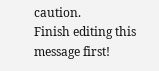caution.
Finish editing this message first!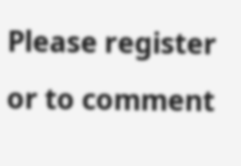Please register or to comment